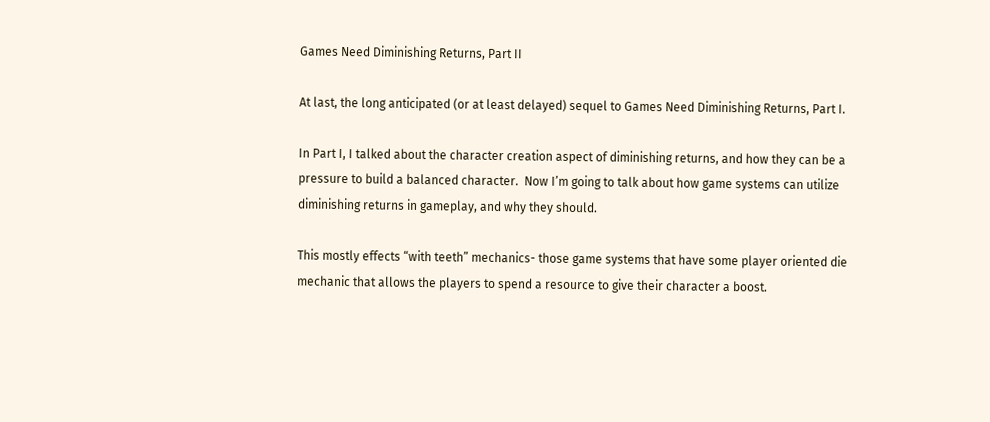Games Need Diminishing Returns, Part II

At last, the long anticipated (or at least delayed) sequel to Games Need Diminishing Returns, Part I.

In Part I, I talked about the character creation aspect of diminishing returns, and how they can be a pressure to build a balanced character.  Now I’m going to talk about how game systems can utilize diminishing returns in gameplay, and why they should.

This mostly effects “with teeth” mechanics- those game systems that have some player oriented die mechanic that allows the players to spend a resource to give their character a boost.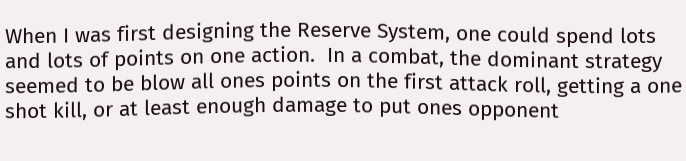When I was first designing the Reserve System, one could spend lots and lots of points on one action.  In a combat, the dominant strategy seemed to be blow all ones points on the first attack roll, getting a one shot kill, or at least enough damage to put ones opponent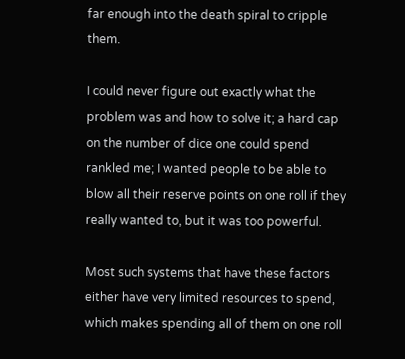far enough into the death spiral to cripple them.

I could never figure out exactly what the problem was and how to solve it; a hard cap on the number of dice one could spend rankled me; I wanted people to be able to blow all their reserve points on one roll if they really wanted to, but it was too powerful.

Most such systems that have these factors either have very limited resources to spend, which makes spending all of them on one roll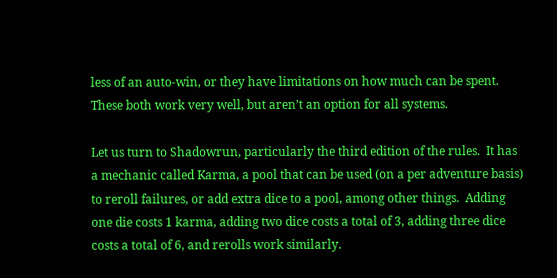less of an auto-win, or they have limitations on how much can be spent.  These both work very well, but aren’t an option for all systems.

Let us turn to Shadowrun, particularly the third edition of the rules.  It has a mechanic called Karma, a pool that can be used (on a per adventure basis) to reroll failures, or add extra dice to a pool, among other things.  Adding one die costs 1 karma, adding two dice costs a total of 3, adding three dice costs a total of 6, and rerolls work similarly.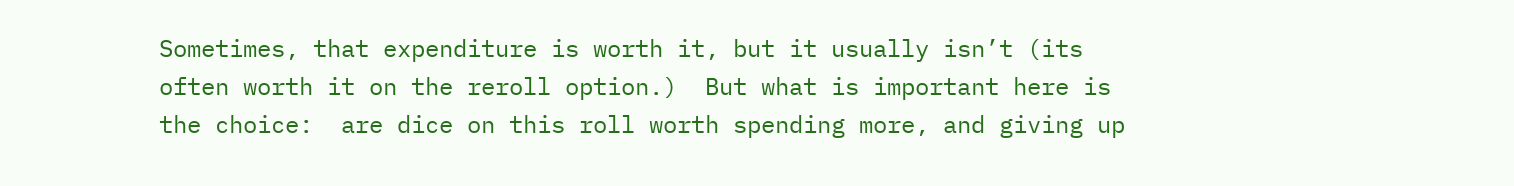Sometimes, that expenditure is worth it, but it usually isn’t (its often worth it on the reroll option.)  But what is important here is the choice:  are dice on this roll worth spending more, and giving up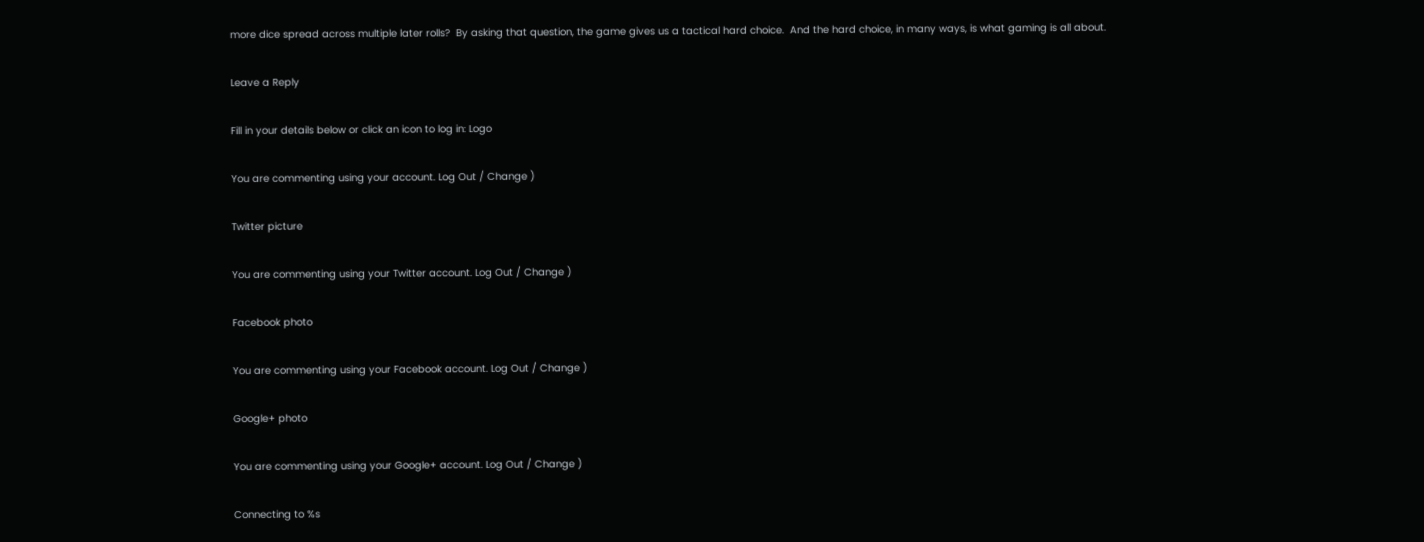more dice spread across multiple later rolls?  By asking that question, the game gives us a tactical hard choice.  And the hard choice, in many ways, is what gaming is all about.

Leave a Reply

Fill in your details below or click an icon to log in: Logo

You are commenting using your account. Log Out / Change )

Twitter picture

You are commenting using your Twitter account. Log Out / Change )

Facebook photo

You are commenting using your Facebook account. Log Out / Change )

Google+ photo

You are commenting using your Google+ account. Log Out / Change )

Connecting to %s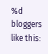%d bloggers like this: